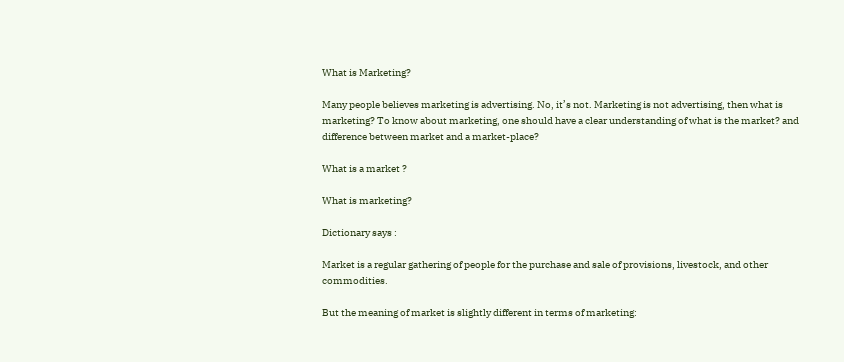What is Marketing?

Many people believes marketing is advertising. No, it’s not. Marketing is not advertising, then what is marketing? To know about marketing, one should have a clear understanding of what is the market? and difference between market and a market-place?

What is a market ?

What is marketing?

Dictionary says :

Market is a regular gathering of people for the purchase and sale of provisions, livestock, and other commodities.

But the meaning of market is slightly different in terms of marketing: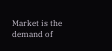Market is the demand of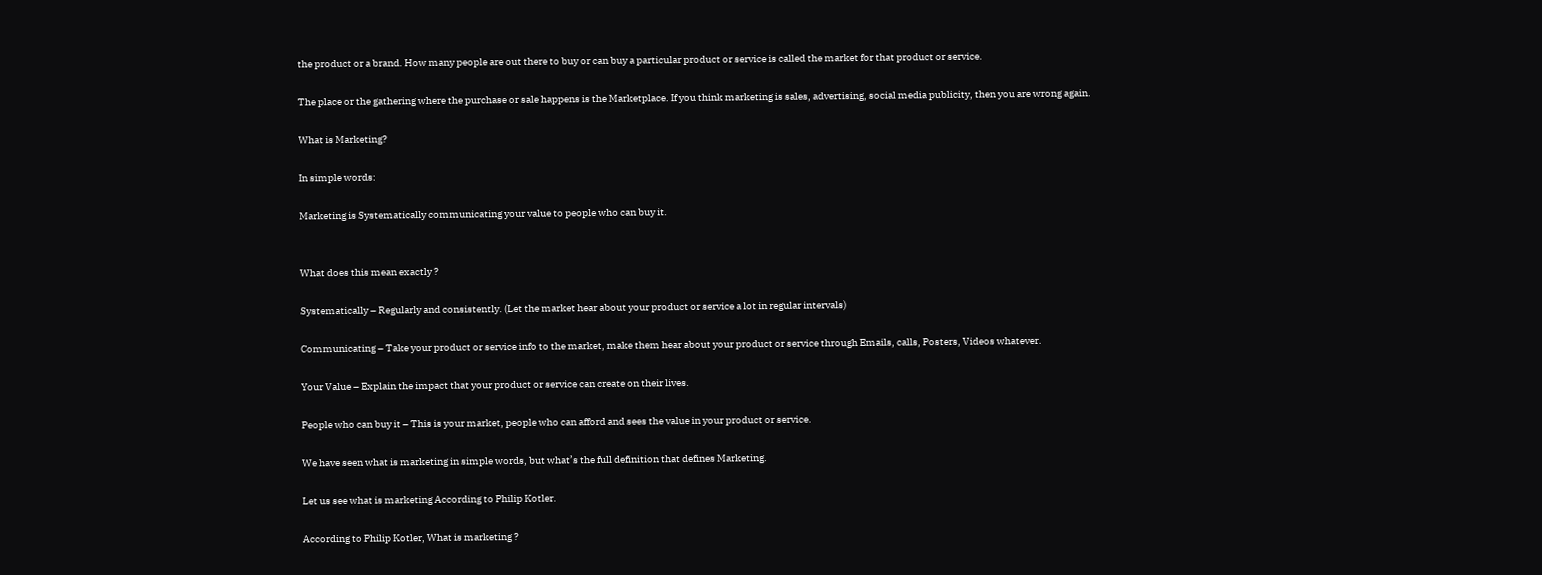the product or a brand. How many people are out there to buy or can buy a particular product or service is called the market for that product or service.

The place or the gathering where the purchase or sale happens is the Marketplace. If you think marketing is sales, advertising, social media publicity, then you are wrong again.

What is Marketing?

In simple words:

Marketing is Systematically communicating your value to people who can buy it.


What does this mean exactly ?

Systematically – Regularly and consistently. (Let the market hear about your product or service a lot in regular intervals)

Communicating – Take your product or service info to the market, make them hear about your product or service through Emails, calls, Posters, Videos whatever.

Your Value – Explain the impact that your product or service can create on their lives.

People who can buy it – This is your market, people who can afford and sees the value in your product or service.

We have seen what is marketing in simple words, but what’s the full definition that defines Marketing.

Let us see what is marketing According to Philip Kotler.

According to Philip Kotler, What is marketing ?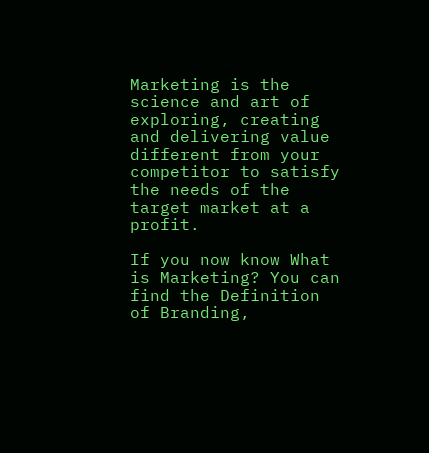Marketing is the science and art of exploring, creating and delivering value different from your competitor to satisfy the needs of the target market at a profit.

If you now know What is Marketing? You can find the Definition of Branding,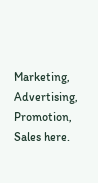Marketing, Advertising, Promotion, Sales here.